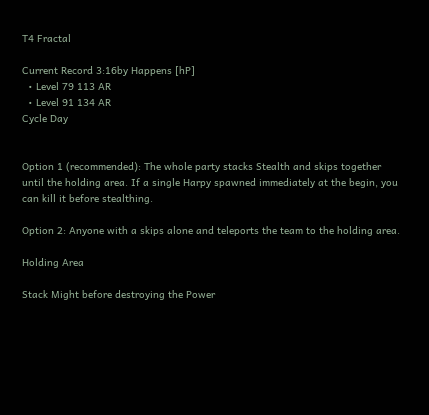T4 Fractal

Current Record 3:16by Happens [hP]
  • Level 79 113 AR
  • Level 91 134 AR
Cycle Day


Option 1 (recommended): The whole party stacks Stealth and skips together until the holding area. If a single Harpy spawned immediately at the begin, you can kill it before stealthing.

Option 2: Anyone with a skips alone and teleports the team to the holding area.

Holding Area

Stack Might before destroying the Power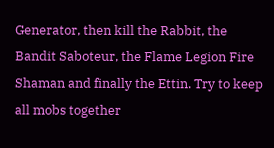Generator, then kill the Rabbit, the Bandit Saboteur, the Flame Legion Fire Shaman and finally the Ettin. Try to keep all mobs together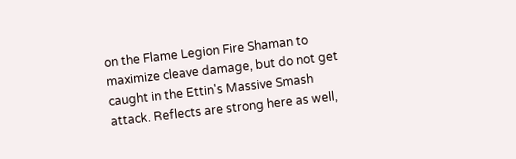on the Flame Legion Fire Shaman to maximize cleave damage, but do not get caught in the Ettin's Massive Smash attack. Reflects are strong here as well,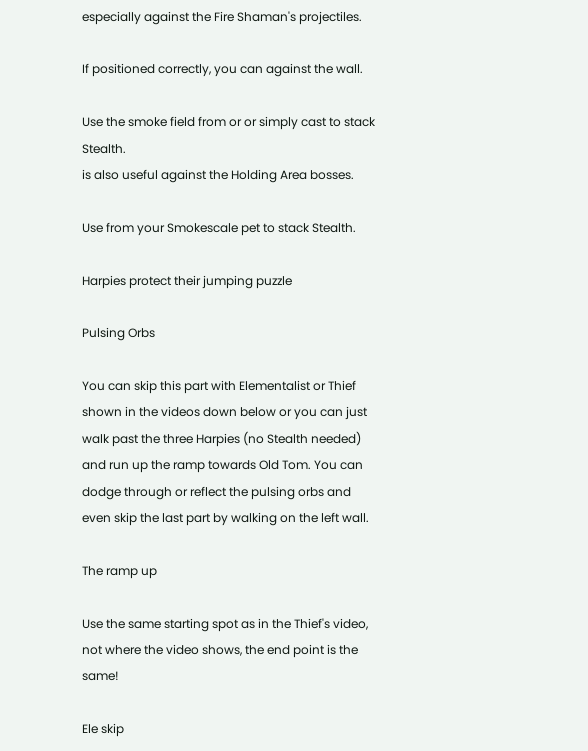especially against the Fire Shaman's projectiles.

If positioned correctly, you can against the wall.

Use the smoke field from or or simply cast to stack Stealth.
is also useful against the Holding Area bosses.

Use from your Smokescale pet to stack Stealth.

Harpies protect their jumping puzzle

Pulsing Orbs

You can skip this part with Elementalist or Thief shown in the videos down below or you can just walk past the three Harpies (no Stealth needed) and run up the ramp towards Old Tom. You can dodge through or reflect the pulsing orbs and even skip the last part by walking on the left wall.

The ramp up

Use the same starting spot as in the Thief's video, not where the video shows, the end point is the same!

Ele skip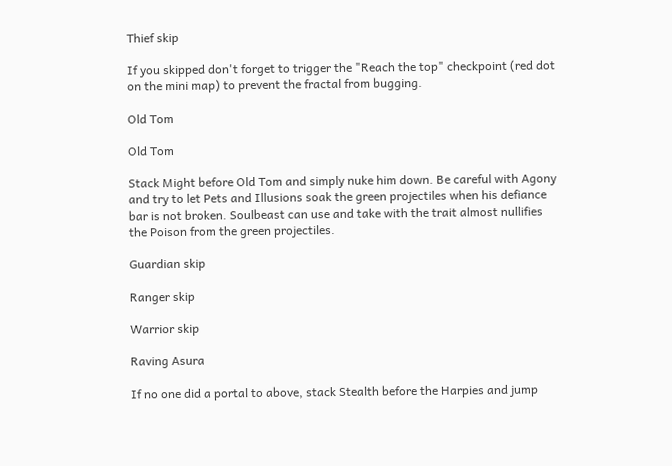Thief skip

If you skipped don't forget to trigger the "Reach the top" checkpoint (red dot on the mini map) to prevent the fractal from bugging.

Old Tom

Old Tom

Stack Might before Old Tom and simply nuke him down. Be careful with Agony and try to let Pets and Illusions soak the green projectiles when his defiance bar is not broken. Soulbeast can use and take with the trait almost nullifies the Poison from the green projectiles.

Guardian skip

Ranger skip

Warrior skip

Raving Asura

If no one did a portal to above, stack Stealth before the Harpies and jump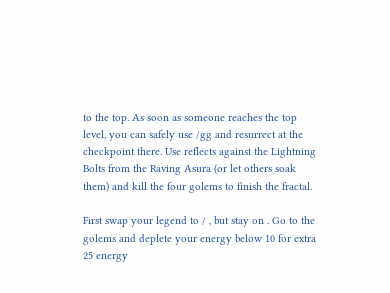to the top. As soon as someone reaches the top level, you can safely use /gg and resurrect at the checkpoint there. Use reflects against the Lightning Bolts from the Raving Asura (or let others soak them) and kill the four golems to finish the fractal.

First swap your legend to / , but stay on . Go to the golems and deplete your energy below 10 for extra 25 energy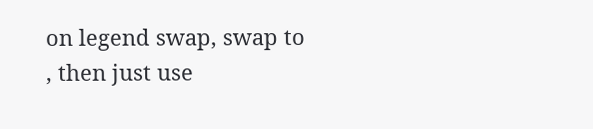on legend swap, swap to , then just use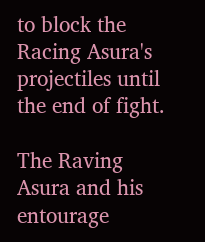to block the Racing Asura's projectiles until the end of fight.

The Raving Asura and his entourage